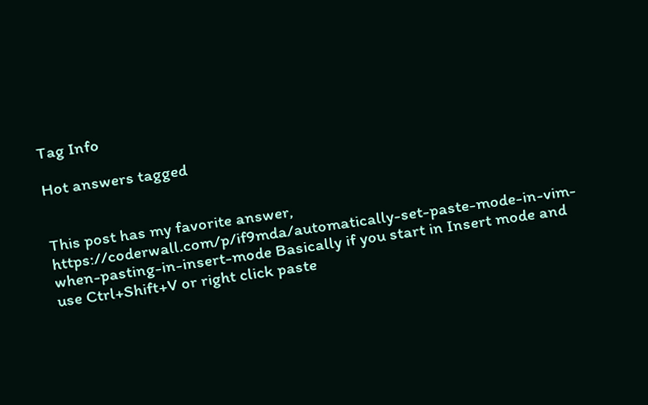Tag Info

Hot answers tagged


This post has my favorite answer, https://coderwall.com/p/if9mda/automatically-set-paste-mode-in-vim-when-pasting-in-insert-mode Basically if you start in Insert mode and use Ctrl+Shift+V or right click paste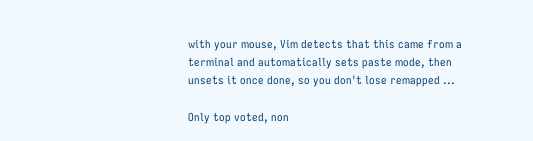with your mouse, Vim detects that this came from a terminal and automatically sets paste mode, then unsets it once done, so you don't lose remapped ...

Only top voted, non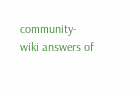community-wiki answers of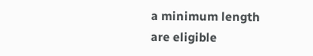a minimum length are eligible